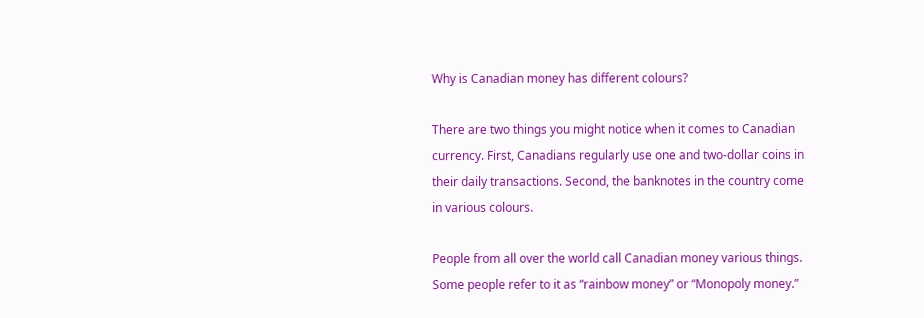Why is Canadian money has different colours?

There are two things you might notice when it comes to Canadian currency. First, Canadians regularly use one and two-dollar coins in their daily transactions. Second, the banknotes in the country come in various colours.

People from all over the world call Canadian money various things. Some people refer to it as “rainbow money” or “Monopoly money.”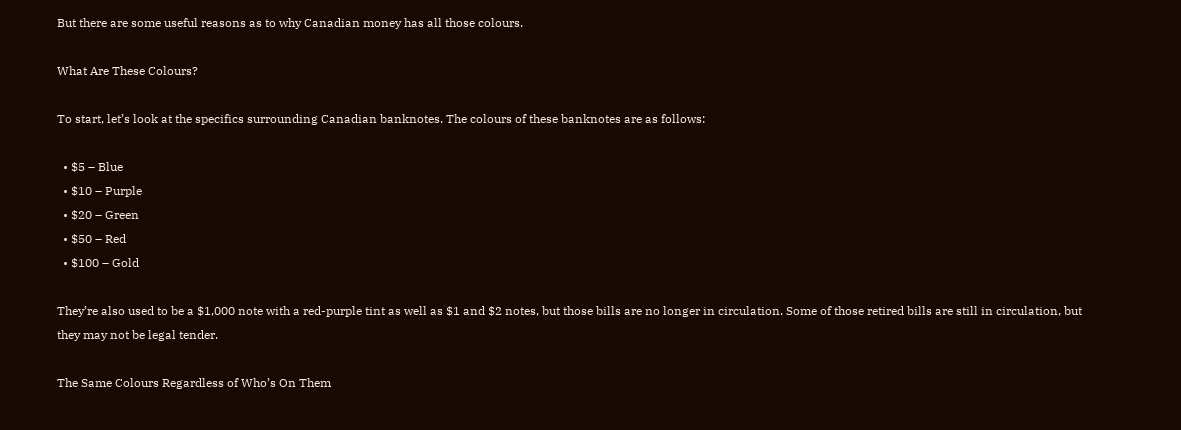But there are some useful reasons as to why Canadian money has all those colours.

What Are These Colours?

To start, let’s look at the specifics surrounding Canadian banknotes. The colours of these banknotes are as follows:

  • $5 – Blue
  • $10 – Purple
  • $20 – Green
  • $50 – Red
  • $100 – Gold

They’re also used to be a $1,000 note with a red-purple tint as well as $1 and $2 notes, but those bills are no longer in circulation. Some of those retired bills are still in circulation, but they may not be legal tender.

The Same Colours Regardless of Who’s On Them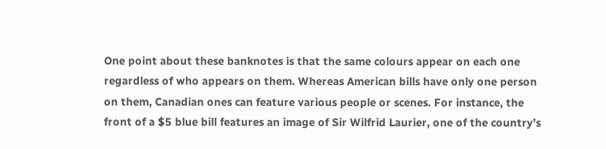One point about these banknotes is that the same colours appear on each one regardless of who appears on them. Whereas American bills have only one person on them, Canadian ones can feature various people or scenes. For instance, the front of a $5 blue bill features an image of Sir Wilfrid Laurier, one of the country’s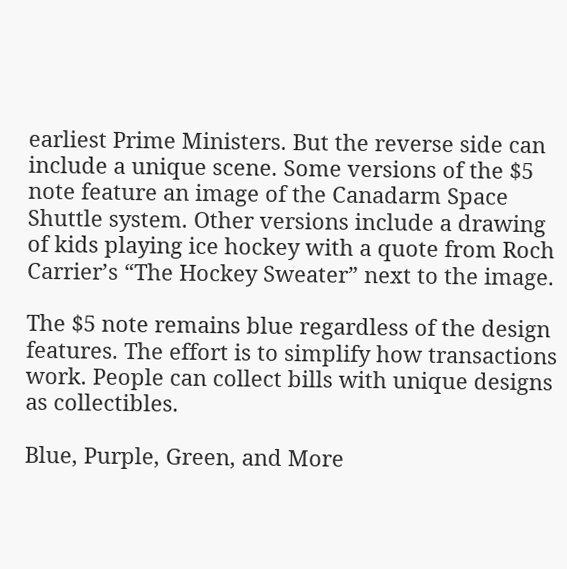earliest Prime Ministers. But the reverse side can include a unique scene. Some versions of the $5 note feature an image of the Canadarm Space Shuttle system. Other versions include a drawing of kids playing ice hockey with a quote from Roch Carrier’s “The Hockey Sweater” next to the image.

The $5 note remains blue regardless of the design features. The effort is to simplify how transactions work. People can collect bills with unique designs as collectibles.

Blue, Purple, Green, and More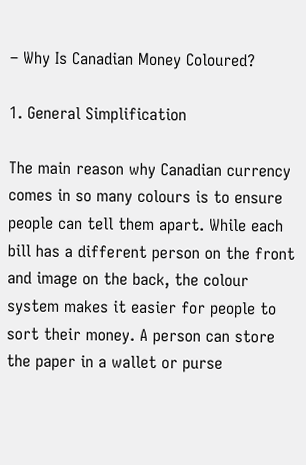– Why Is Canadian Money Coloured?

1. General Simplification

The main reason why Canadian currency comes in so many colours is to ensure people can tell them apart. While each bill has a different person on the front and image on the back, the colour system makes it easier for people to sort their money. A person can store the paper in a wallet or purse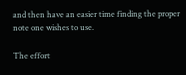and then have an easier time finding the proper note one wishes to use.

The effort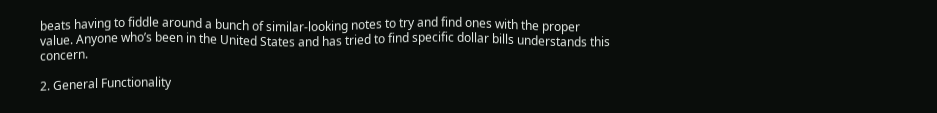beats having to fiddle around a bunch of similar-looking notes to try and find ones with the proper value. Anyone who’s been in the United States and has tried to find specific dollar bills understands this concern.

2. General Functionality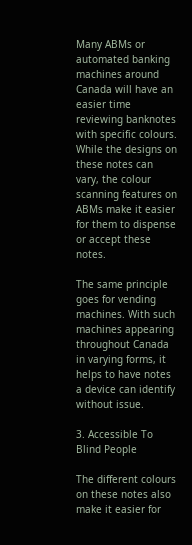Many ABMs or automated banking machines around Canada will have an easier time reviewing banknotes with specific colours. While the designs on these notes can vary, the colour scanning features on ABMs make it easier for them to dispense or accept these notes.

The same principle goes for vending machines. With such machines appearing throughout Canada in varying forms, it helps to have notes a device can identify without issue.

3. Accessible To Blind People

The different colours on these notes also make it easier for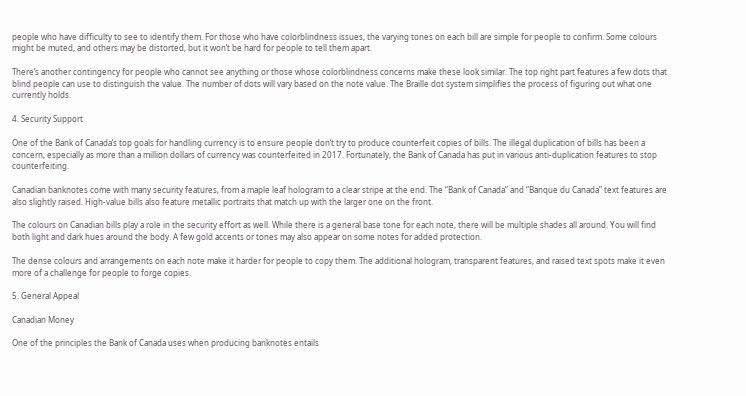people who have difficulty to see to identify them. For those who have colorblindness issues, the varying tones on each bill are simple for people to confirm. Some colours might be muted, and others may be distorted, but it won’t be hard for people to tell them apart.

There’s another contingency for people who cannot see anything or those whose colorblindness concerns make these look similar. The top right part features a few dots that blind people can use to distinguish the value. The number of dots will vary based on the note value. The Braille dot system simplifies the process of figuring out what one currently holds.

4. Security Support

One of the Bank of Canada’s top goals for handling currency is to ensure people don’t try to produce counterfeit copies of bills. The illegal duplication of bills has been a concern, especially as more than a million dollars of currency was counterfeited in 2017. Fortunately, the Bank of Canada has put in various anti-duplication features to stop counterfeiting.

Canadian banknotes come with many security features, from a maple leaf hologram to a clear stripe at the end. The “Bank of Canada” and “Banque du Canada” text features are also slightly raised. High-value bills also feature metallic portraits that match up with the larger one on the front.

The colours on Canadian bills play a role in the security effort as well. While there is a general base tone for each note, there will be multiple shades all around. You will find both light and dark hues around the body. A few gold accents or tones may also appear on some notes for added protection.

The dense colours and arrangements on each note make it harder for people to copy them. The additional hologram, transparent features, and raised text spots make it even more of a challenge for people to forge copies.

5. General Appeal

Canadian Money

One of the principles the Bank of Canada uses when producing banknotes entails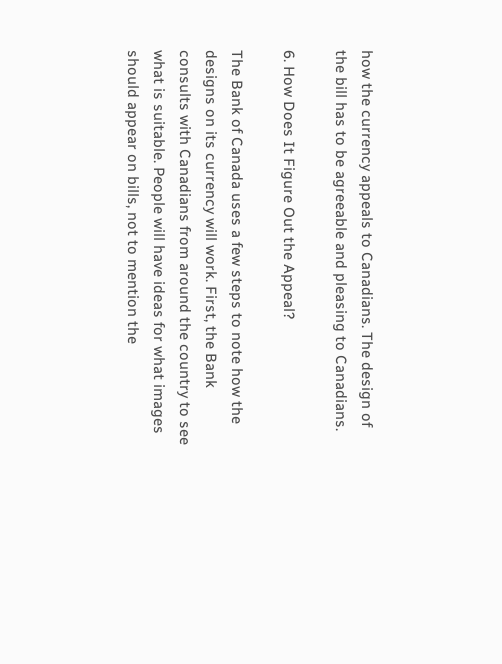how the currency appeals to Canadians. The design of the bill has to be agreeable and pleasing to Canadians.

6. How Does It Figure Out the Appeal?

The Bank of Canada uses a few steps to note how the designs on its currency will work. First, the Bank consults with Canadians from around the country to see what is suitable. People will have ideas for what images should appear on bills, not to mention the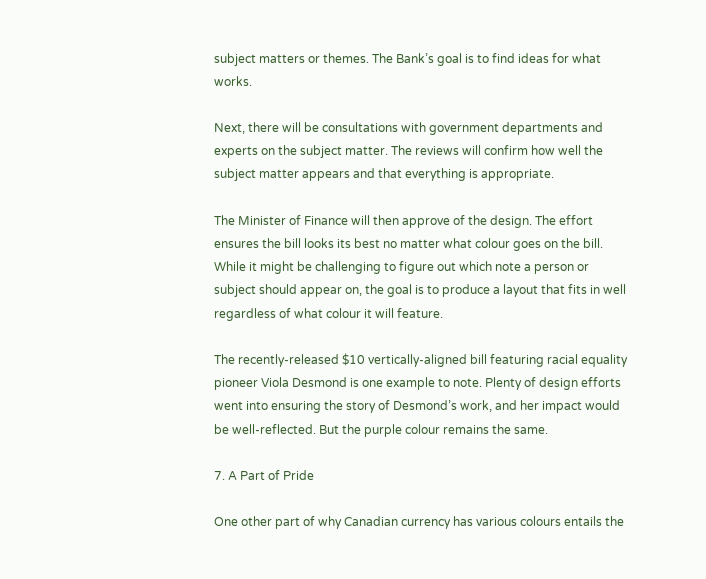subject matters or themes. The Bank’s goal is to find ideas for what works.

Next, there will be consultations with government departments and experts on the subject matter. The reviews will confirm how well the subject matter appears and that everything is appropriate.

The Minister of Finance will then approve of the design. The effort ensures the bill looks its best no matter what colour goes on the bill. While it might be challenging to figure out which note a person or subject should appear on, the goal is to produce a layout that fits in well regardless of what colour it will feature.

The recently-released $10 vertically-aligned bill featuring racial equality pioneer Viola Desmond is one example to note. Plenty of design efforts went into ensuring the story of Desmond’s work, and her impact would be well-reflected. But the purple colour remains the same.

7. A Part of Pride

One other part of why Canadian currency has various colours entails the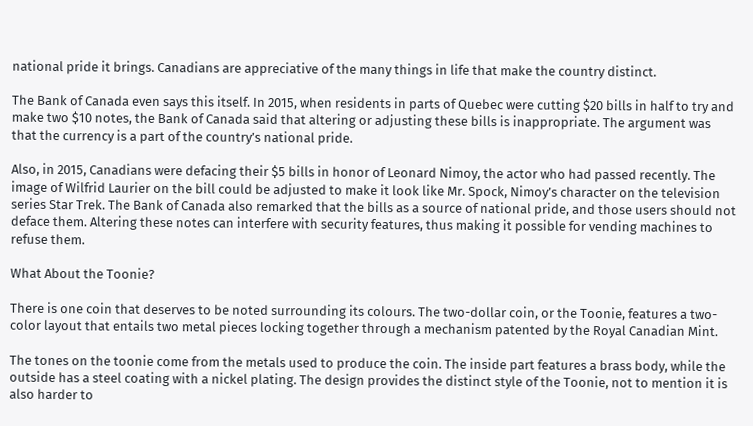national pride it brings. Canadians are appreciative of the many things in life that make the country distinct.

The Bank of Canada even says this itself. In 2015, when residents in parts of Quebec were cutting $20 bills in half to try and make two $10 notes, the Bank of Canada said that altering or adjusting these bills is inappropriate. The argument was that the currency is a part of the country’s national pride.

Also, in 2015, Canadians were defacing their $5 bills in honor of Leonard Nimoy, the actor who had passed recently. The image of Wilfrid Laurier on the bill could be adjusted to make it look like Mr. Spock, Nimoy’s character on the television series Star Trek. The Bank of Canada also remarked that the bills as a source of national pride, and those users should not deface them. Altering these notes can interfere with security features, thus making it possible for vending machines to refuse them.

What About the Toonie?

There is one coin that deserves to be noted surrounding its colours. The two-dollar coin, or the Toonie, features a two-color layout that entails two metal pieces locking together through a mechanism patented by the Royal Canadian Mint.

The tones on the toonie come from the metals used to produce the coin. The inside part features a brass body, while the outside has a steel coating with a nickel plating. The design provides the distinct style of the Toonie, not to mention it is also harder to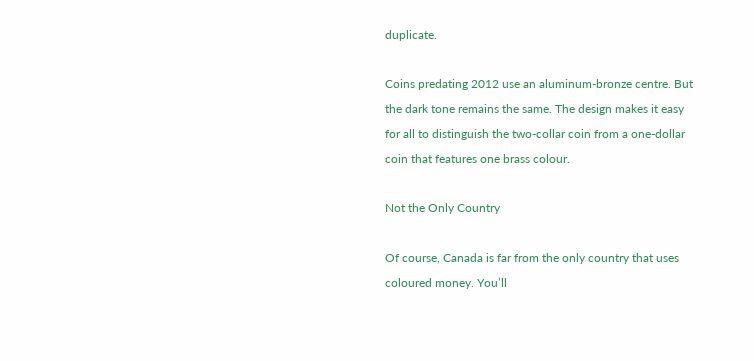duplicate.

Coins predating 2012 use an aluminum-bronze centre. But the dark tone remains the same. The design makes it easy for all to distinguish the two-collar coin from a one-dollar coin that features one brass colour.

Not the Only Country

Of course, Canada is far from the only country that uses coloured money. You’ll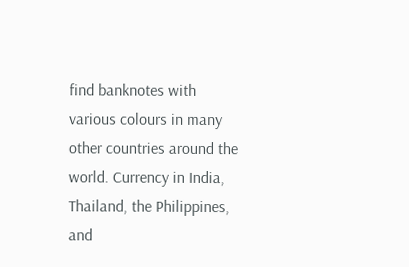find banknotes with various colours in many other countries around the world. Currency in India, Thailand, the Philippines, and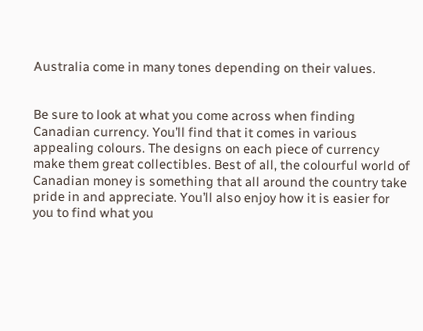Australia come in many tones depending on their values.


Be sure to look at what you come across when finding Canadian currency. You’ll find that it comes in various appealing colours. The designs on each piece of currency make them great collectibles. Best of all, the colourful world of Canadian money is something that all around the country take pride in and appreciate. You’ll also enjoy how it is easier for you to find what you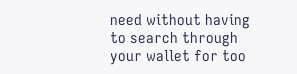need without having to search through your wallet for too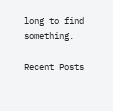long to find something.

Recent Posts